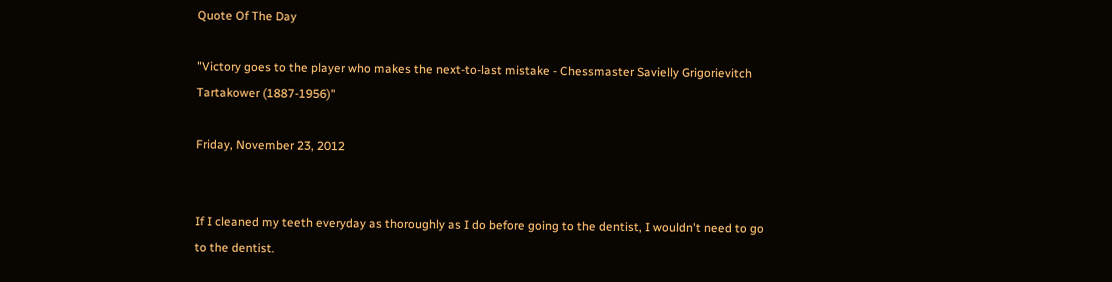Quote Of The Day

"Victory goes to the player who makes the next-to-last mistake - Chessmaster Savielly Grigorievitch Tartakower (1887-1956)"

Friday, November 23, 2012


If I cleaned my teeth everyday as thoroughly as I do before going to the dentist, I wouldn't need to go to the dentist.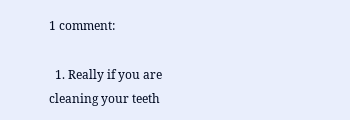1 comment:

  1. Really if you are cleaning your teeth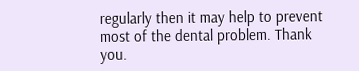regularly then it may help to prevent most of the dental problem. Thank you.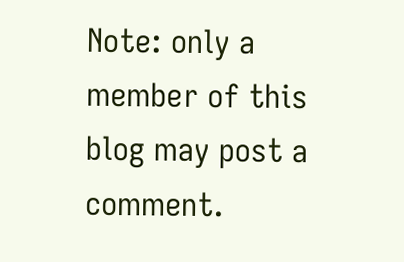Note: only a member of this blog may post a comment.